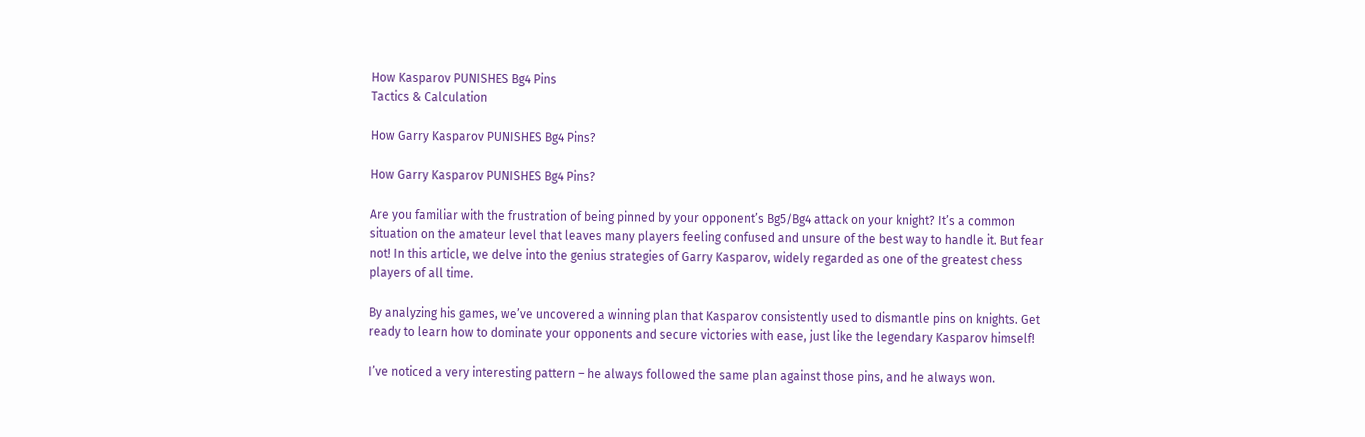How Kasparov PUNISHES Bg4 Pins
Tactics & Calculation

How Garry Kasparov PUNISHES Bg4 Pins?

How Garry Kasparov PUNISHES Bg4 Pins?

Are you familiar with the frustration of being pinned by your opponent’s Bg5/Bg4 attack on your knight? It’s a common situation on the amateur level that leaves many players feeling confused and unsure of the best way to handle it. But fear not! In this article, we delve into the genius strategies of Garry Kasparov, widely regarded as one of the greatest chess players of all time.

By analyzing his games, we’ve uncovered a winning plan that Kasparov consistently used to dismantle pins on knights. Get ready to learn how to dominate your opponents and secure victories with ease, just like the legendary Kasparov himself!

I’ve noticed a very interesting pattern – he always followed the same plan against those pins, and he always won.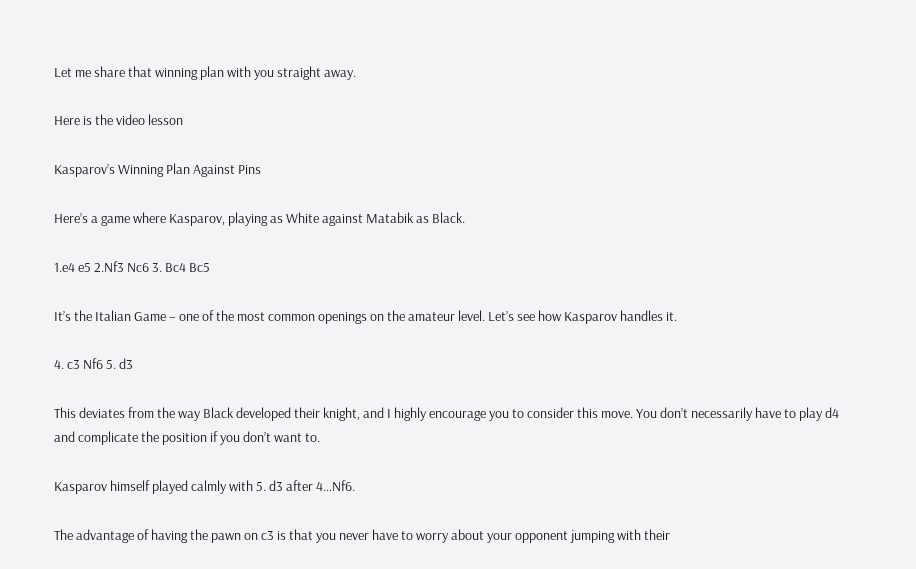Let me share that winning plan with you straight away.

Here is the video lesson

Kasparov’s Winning Plan Against Pins

Here’s a game where Kasparov, playing as White against Matabik as Black.

1.e4 e5 2.Nf3 Nc6 3. Bc4 Bc5

It’s the Italian Game – one of the most common openings on the amateur level. Let’s see how Kasparov handles it.

4. c3 Nf6 5. d3

This deviates from the way Black developed their knight, and I highly encourage you to consider this move. You don’t necessarily have to play d4 and complicate the position if you don’t want to.

Kasparov himself played calmly with 5. d3 after 4…Nf6.

The advantage of having the pawn on c3 is that you never have to worry about your opponent jumping with their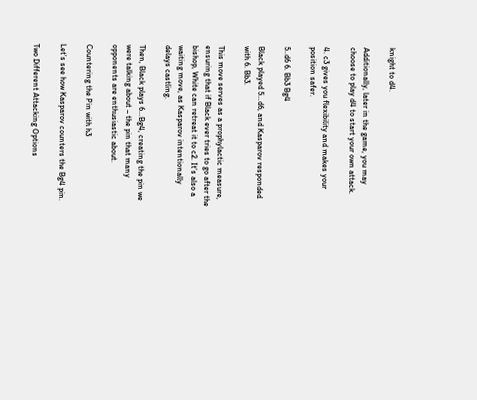knight to d4.

Additionally, later in the game, you may choose to play d4 to start your own attack.

4. c3 gives you flexibility and makes your position safer.

5..d6 6. Bb3 Bg4

Black played 5…d6, and Kasparov responded with 6. Bb3.

This move serves as a prophylactic measure, ensuring that if Black ever tries to go after the bishop, White can retreat it to c2. It’s also a waiting move, as Kasparov intentionally delays castling.

Then, Black plays 6…Bg4, creating the pin we were talking about – the pin that many opponents are enthusiastic about.

Countering the Pin with h3

Let’s see how Kasparov counters the Bg4 pin.

Two Different Attacking Options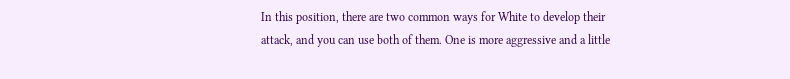In this position, there are two common ways for White to develop their attack, and you can use both of them. One is more aggressive and a little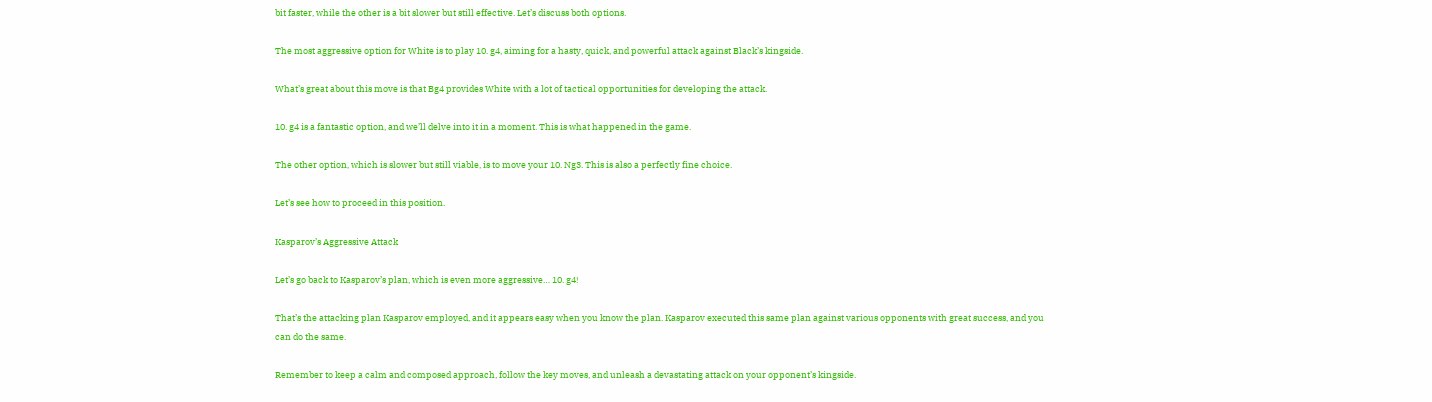bit faster, while the other is a bit slower but still effective. Let’s discuss both options.

The most aggressive option for White is to play 10. g4, aiming for a hasty, quick, and powerful attack against Black’s kingside.

What’s great about this move is that Bg4 provides White with a lot of tactical opportunities for developing the attack.

10. g4 is a fantastic option, and we’ll delve into it in a moment. This is what happened in the game.

The other option, which is slower but still viable, is to move your 10. Ng3. This is also a perfectly fine choice.

Let’s see how to proceed in this position.

Kasparov’s Aggressive Attack

Let’s go back to Kasparov’s plan, which is even more aggressive… 10. g4!

That’s the attacking plan Kasparov employed, and it appears easy when you know the plan. Kasparov executed this same plan against various opponents with great success, and you can do the same.

Remember to keep a calm and composed approach, follow the key moves, and unleash a devastating attack on your opponent’s kingside.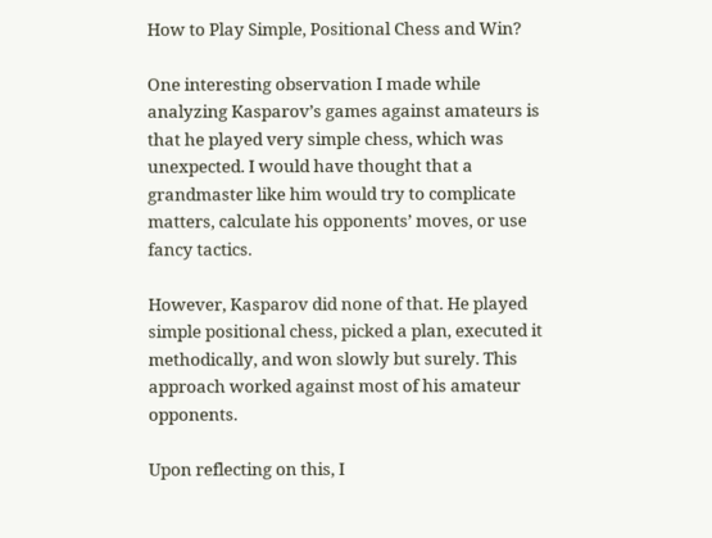How to Play Simple, Positional Chess and Win?

One interesting observation I made while analyzing Kasparov’s games against amateurs is that he played very simple chess, which was unexpected. I would have thought that a grandmaster like him would try to complicate matters, calculate his opponents’ moves, or use fancy tactics.

However, Kasparov did none of that. He played simple positional chess, picked a plan, executed it methodically, and won slowly but surely. This approach worked against most of his amateur opponents.

Upon reflecting on this, I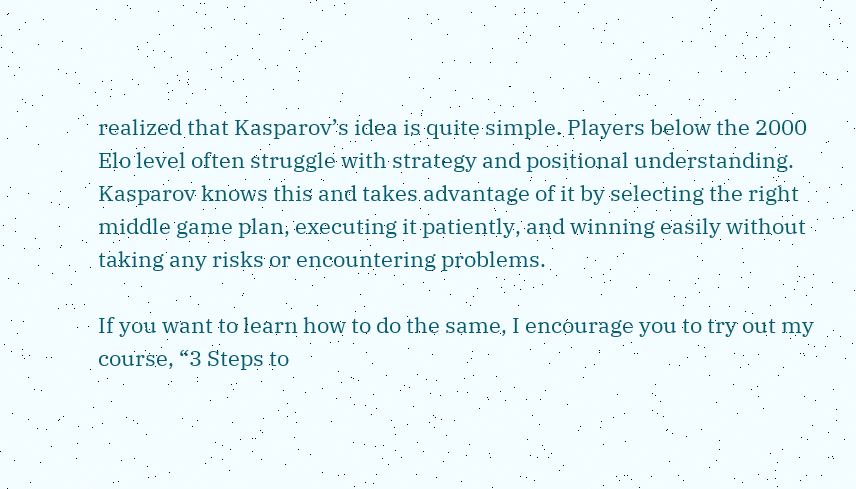realized that Kasparov’s idea is quite simple. Players below the 2000 Elo level often struggle with strategy and positional understanding. Kasparov knows this and takes advantage of it by selecting the right middle game plan, executing it patiently, and winning easily without taking any risks or encountering problems.

If you want to learn how to do the same, I encourage you to try out my course, “3 Steps to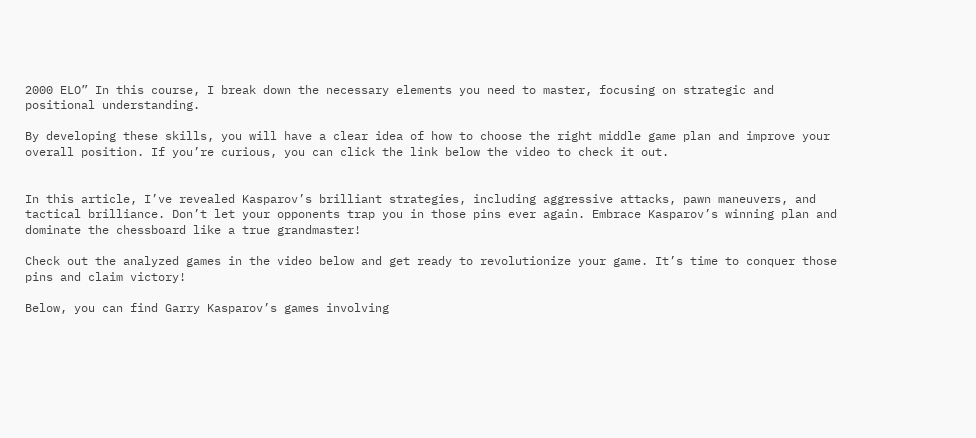2000 ELO” In this course, I break down the necessary elements you need to master, focusing on strategic and positional understanding.

By developing these skills, you will have a clear idea of how to choose the right middle game plan and improve your overall position. If you’re curious, you can click the link below the video to check it out.


In this article, I’ve revealed Kasparov’s brilliant strategies, including aggressive attacks, pawn maneuvers, and tactical brilliance. Don’t let your opponents trap you in those pins ever again. Embrace Kasparov’s winning plan and dominate the chessboard like a true grandmaster!

Check out the analyzed games in the video below and get ready to revolutionize your game. It’s time to conquer those pins and claim victory!

Below, you can find Garry Kasparov’s games involving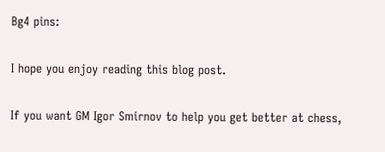Bg4 pins:

I hope you enjoy reading this blog post.

If you want GM Igor Smirnov to help you get better at chess,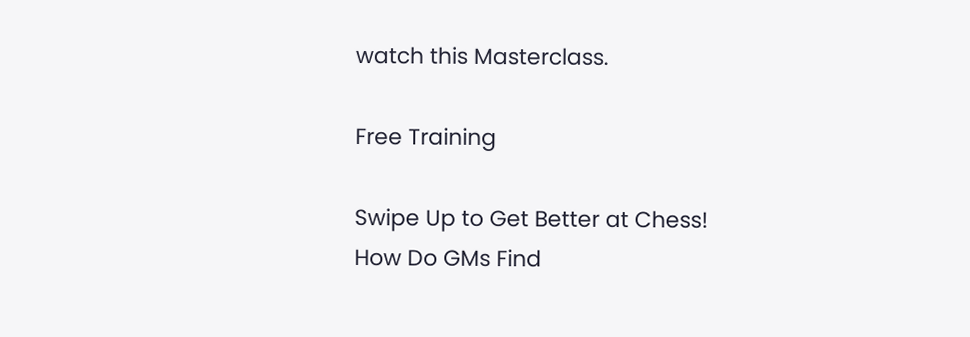watch this Masterclass.

Free Training

Swipe Up to Get Better at Chess!
How Do GMs Find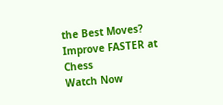the Best Moves? Improve FASTER at Chess
Watch Now